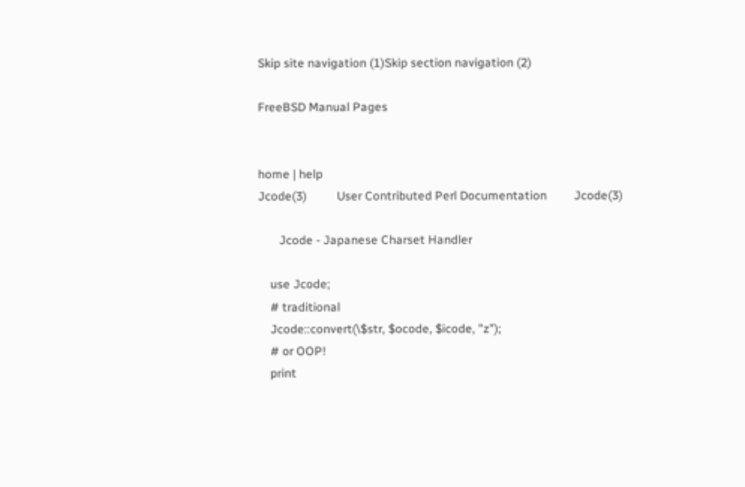Skip site navigation (1)Skip section navigation (2)

FreeBSD Manual Pages


home | help
Jcode(3)          User Contributed Perl Documentation         Jcode(3)

       Jcode - Japanese Charset Handler

    use Jcode;
    # traditional
    Jcode::convert(\$str, $ocode, $icode, "z");
    # or OOP!
    print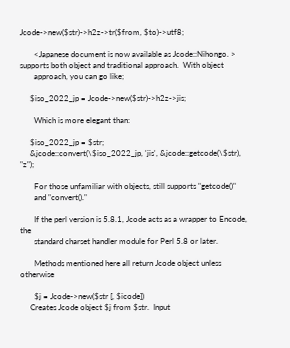Jcode->new($str)->h2z->tr($from, $to)->utf8;

       <Japanese document is now available as Jcode::Nihongo. > supports both object and traditional approach.  With object
       approach, you can go like;

     $iso_2022_jp = Jcode->new($str)->h2z->jis;

       Which is more elegant than:

     $iso_2022_jp = $str;
     &jcode::convert(\$iso_2022_jp, 'jis', &jcode::getcode(\$str), "z");

       For those unfamiliar with objects, still supports "getcode()"
       and "convert()."

       If the perl version is 5.8.1, Jcode acts as a wrapper to Encode, the
       standard charset handler module for Perl 5.8 or later.

       Methods mentioned here all return Jcode object unless otherwise

       $j = Jcode->new($str [, $icode])
     Creates Jcode object $j from $str.  Input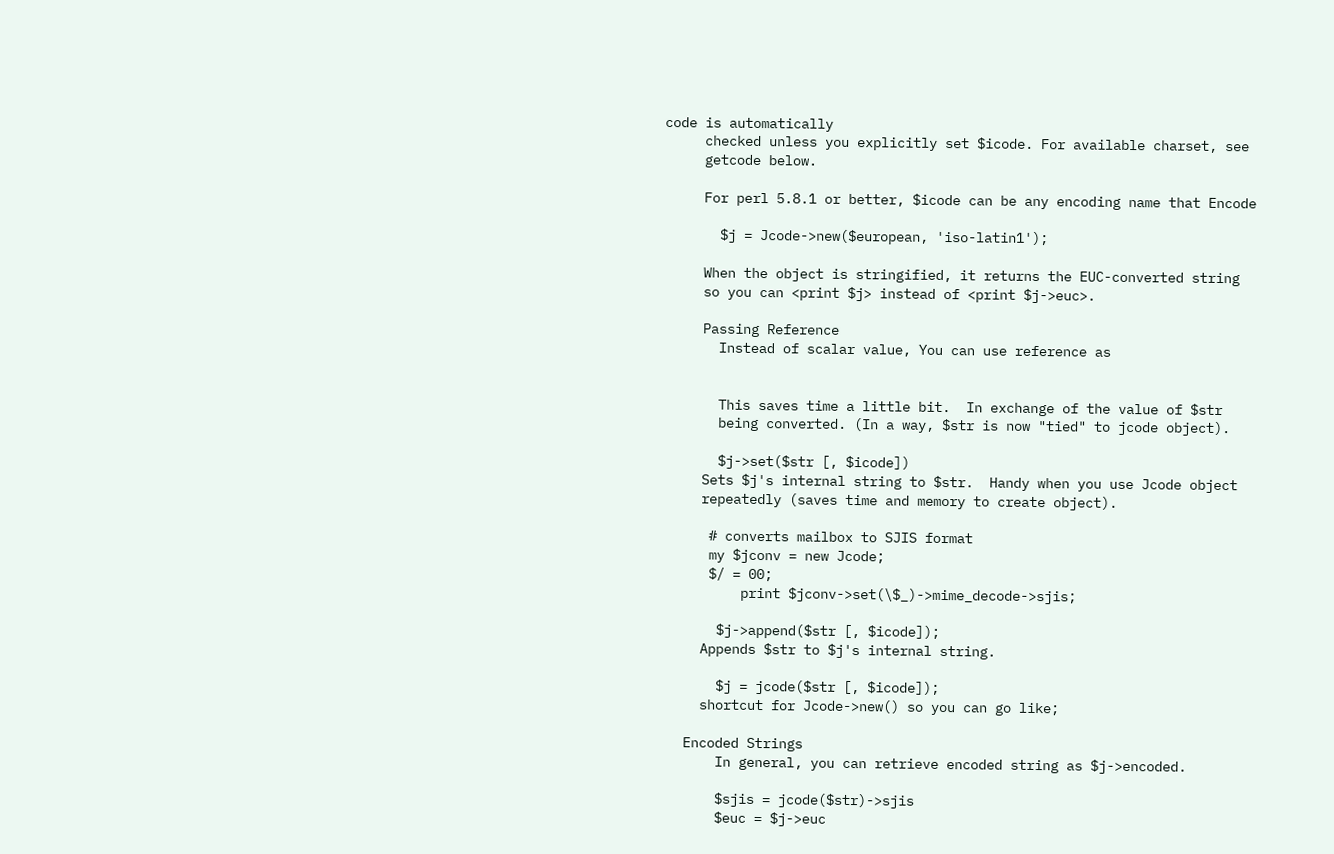code is automatically
     checked unless you explicitly set $icode. For available charset, see
     getcode below.

     For perl 5.8.1 or better, $icode can be any encoding name that Encode

       $j = Jcode->new($european, 'iso-latin1');

     When the object is stringified, it returns the EUC-converted string
     so you can <print $j> instead of <print $j->euc>.

     Passing Reference
       Instead of scalar value, You can use reference as


       This saves time a little bit.  In exchange of the value of $str
       being converted. (In a way, $str is now "tied" to jcode object).

       $j->set($str [, $icode])
     Sets $j's internal string to $str.  Handy when you use Jcode object
     repeatedly (saves time and memory to create object).

      # converts mailbox to SJIS format
      my $jconv = new Jcode;
      $/ = 00;
          print $jconv->set(\$_)->mime_decode->sjis;

       $j->append($str [, $icode]);
     Appends $str to $j's internal string.

       $j = jcode($str [, $icode]);
     shortcut for Jcode->new() so you can go like;

   Encoded Strings
       In general, you can retrieve encoded string as $j->encoded.

       $sjis = jcode($str)->sjis
       $euc = $j->euc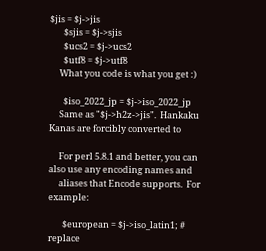$jis = $j->jis
       $sjis = $j->sjis
       $ucs2 = $j->ucs2
       $utf8 = $j->utf8
     What you code is what you get :)

       $iso_2022_jp = $j->iso_2022_jp
     Same as "$j->h2z->jis".  Hankaku Kanas are forcibly converted to

     For perl 5.8.1 and better, you can also use any encoding names and
     aliases that Encode supports.  For example:

       $european = $j->iso_latin1; # replace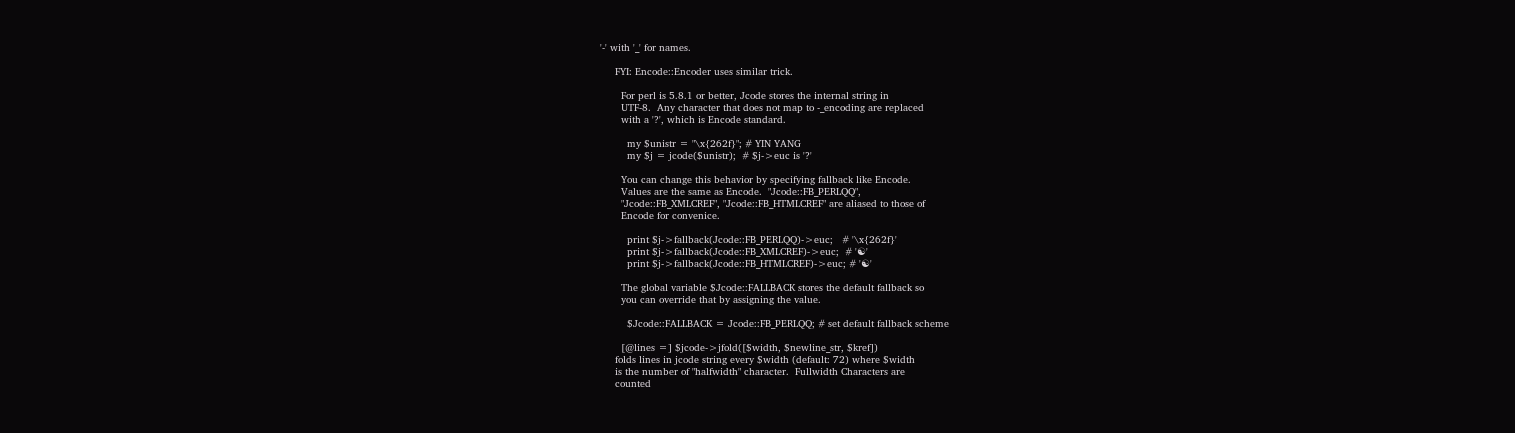'-' with '_' for names.

     FYI: Encode::Encoder uses similar trick.

       For perl is 5.8.1 or better, Jcode stores the internal string in
       UTF-8.  Any character that does not map to -_encoding are replaced
       with a '?', which is Encode standard.

         my $unistr = "\x{262f}"; # YIN YANG
         my $j = jcode($unistr);  # $j->euc is '?'

       You can change this behavior by specifying fallback like Encode.
       Values are the same as Encode.  "Jcode::FB_PERLQQ",
       "Jcode::FB_XMLCREF", "Jcode::FB_HTMLCREF" are aliased to those of
       Encode for convenice.

         print $j->fallback(Jcode::FB_PERLQQ)->euc;   # '\x{262f}'
         print $j->fallback(Jcode::FB_XMLCREF)->euc;  # '☯'
         print $j->fallback(Jcode::FB_HTMLCREF)->euc; # '☯'

       The global variable $Jcode::FALLBACK stores the default fallback so
       you can override that by assigning the value.

         $Jcode::FALLBACK = Jcode::FB_PERLQQ; # set default fallback scheme

       [@lines =] $jcode->jfold([$width, $newline_str, $kref])
     folds lines in jcode string every $width (default: 72) where $width
     is the number of "halfwidth" character.  Fullwidth Characters are
     counted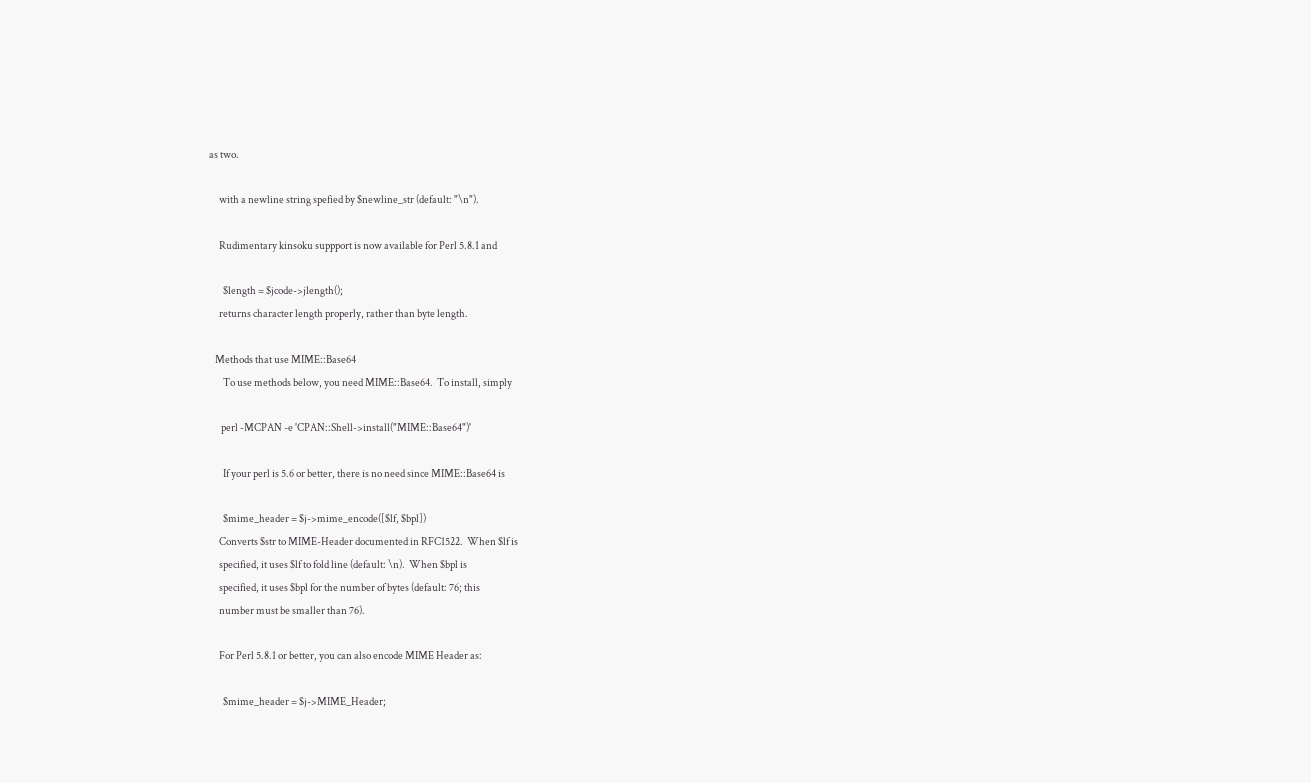as two.

     with a newline string spefied by $newline_str (default: "\n").

     Rudimentary kinsoku suppport is now available for Perl 5.8.1 and

       $length = $jcode->jlength();
     returns character length properly, rather than byte length.

   Methods that use MIME::Base64
       To use methods below, you need MIME::Base64.  To install, simply

      perl -MCPAN -e 'CPAN::Shell->install("MIME::Base64")'

       If your perl is 5.6 or better, there is no need since MIME::Base64 is

       $mime_header = $j->mime_encode([$lf, $bpl])
     Converts $str to MIME-Header documented in RFC1522.  When $lf is
     specified, it uses $lf to fold line (default: \n).  When $bpl is
     specified, it uses $bpl for the number of bytes (default: 76; this
     number must be smaller than 76).

     For Perl 5.8.1 or better, you can also encode MIME Header as:

       $mime_header = $j->MIME_Header;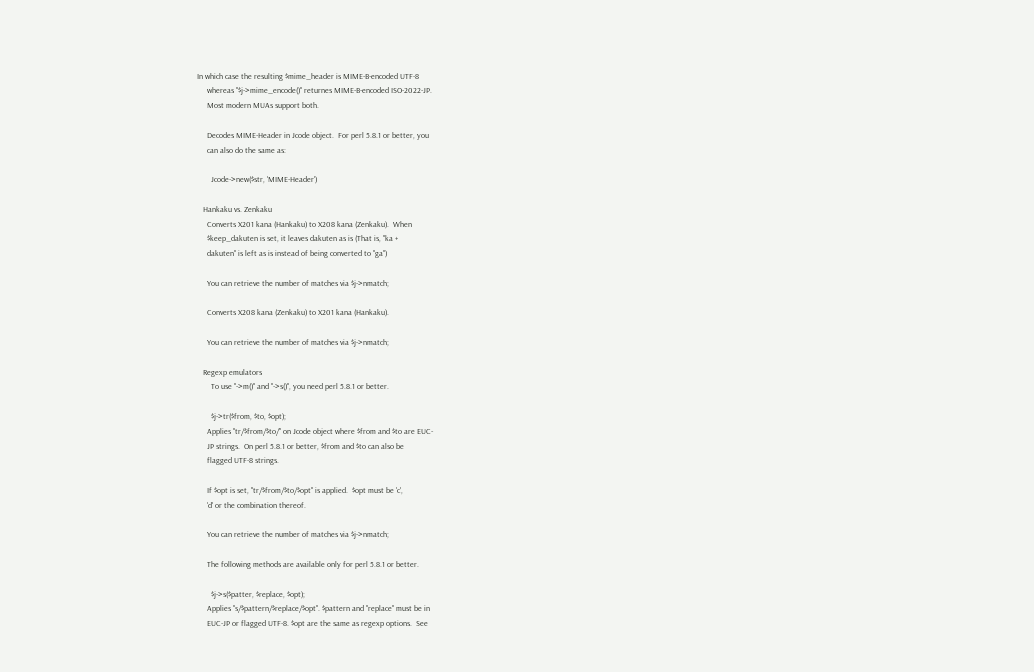In which case the resulting $mime_header is MIME-B-encoded UTF-8
     whereas "$j->mime_encode()" returnes MIME-B-encoded ISO-2022-JP.
     Most modern MUAs support both.

     Decodes MIME-Header in Jcode object.  For perl 5.8.1 or better, you
     can also do the same as:

       Jcode->new($str, 'MIME-Header')

   Hankaku vs. Zenkaku
     Converts X201 kana (Hankaku) to X208 kana (Zenkaku).  When
     $keep_dakuten is set, it leaves dakuten as is (That is, "ka +
     dakuten" is left as is instead of being converted to "ga")

     You can retrieve the number of matches via $j->nmatch;

     Converts X208 kana (Zenkaku) to X201 kana (Hankaku).

     You can retrieve the number of matches via $j->nmatch;

   Regexp emulators
       To use "->m()" and "->s()", you need perl 5.8.1 or better.

       $j->tr($from, $to, $opt);
     Applies "tr/$from/$to/" on Jcode object where $from and $to are EUC-
     JP strings.  On perl 5.8.1 or better, $from and $to can also be
     flagged UTF-8 strings.

     If $opt is set, "tr/$from/$to/$opt" is applied.  $opt must be 'c',
     'd' or the combination thereof.

     You can retrieve the number of matches via $j->nmatch;

     The following methods are available only for perl 5.8.1 or better.

       $j->s($patter, $replace, $opt);
     Applies "s/$pattern/$replace/$opt". $pattern and "replace" must be in
     EUC-JP or flagged UTF-8. $opt are the same as regexp options.  See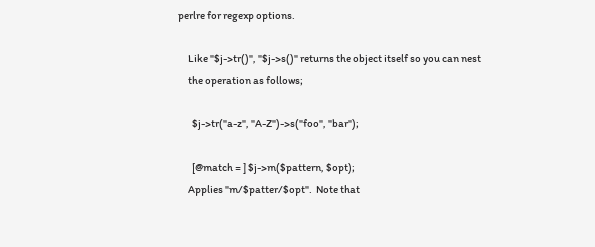perlre for regexp options.

     Like "$j->tr()", "$j->s()" returns the object itself so you can nest
     the operation as follows;

       $j->tr("a-z", "A-Z")->s("foo", "bar");

       [@match = ] $j->m($pattern, $opt);
     Applies "m/$patter/$opt".  Note that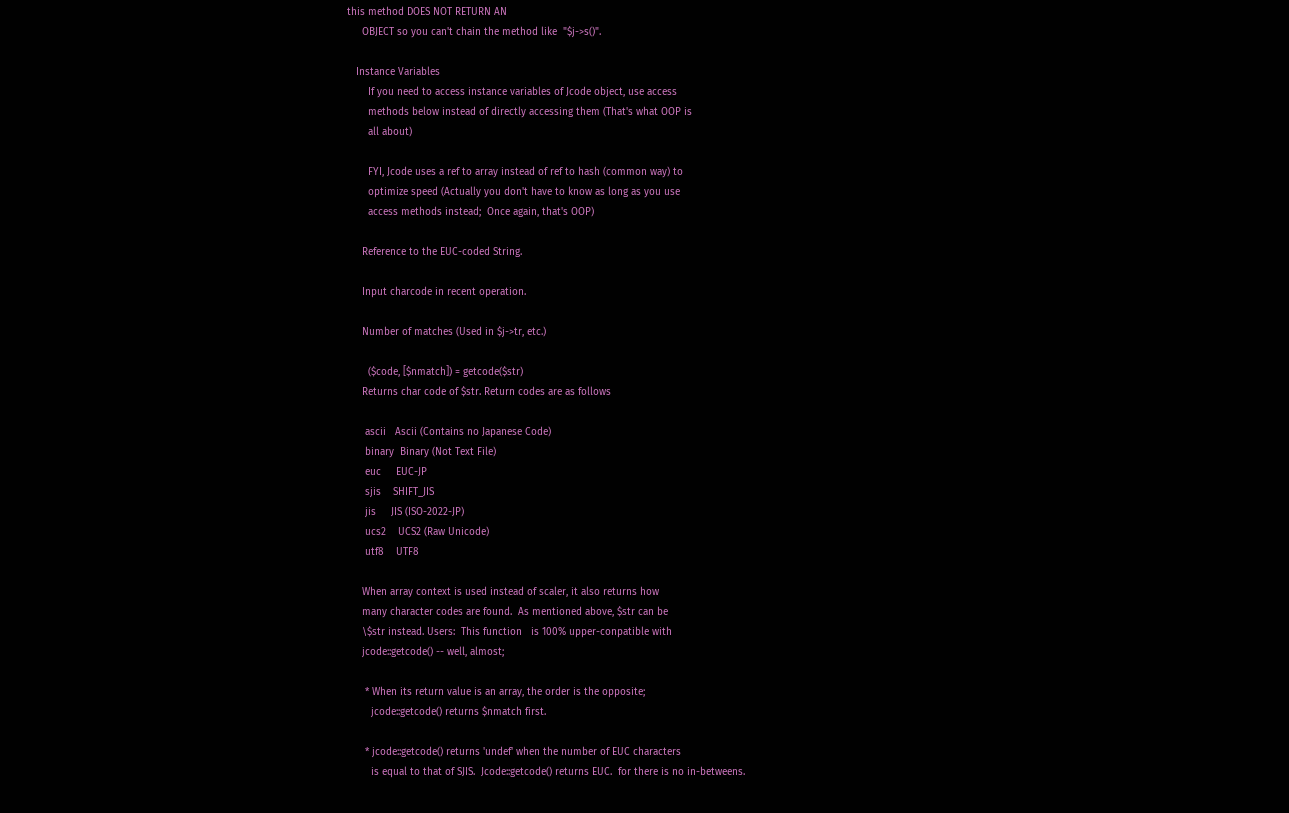this method DOES NOT RETURN AN
     OBJECT so you can't chain the method like  "$j->s()".

   Instance Variables
       If you need to access instance variables of Jcode object, use access
       methods below instead of directly accessing them (That's what OOP is
       all about)

       FYI, Jcode uses a ref to array instead of ref to hash (common way) to
       optimize speed (Actually you don't have to know as long as you use
       access methods instead;  Once again, that's OOP)

     Reference to the EUC-coded String.

     Input charcode in recent operation.

     Number of matches (Used in $j->tr, etc.)

       ($code, [$nmatch]) = getcode($str)
     Returns char code of $str. Return codes are as follows

      ascii   Ascii (Contains no Japanese Code)
      binary  Binary (Not Text File)
      euc     EUC-JP
      sjis    SHIFT_JIS
      jis     JIS (ISO-2022-JP)
      ucs2    UCS2 (Raw Unicode)
      utf8    UTF8

     When array context is used instead of scaler, it also returns how
     many character codes are found.  As mentioned above, $str can be
     \$str instead. Users:  This function   is 100% upper-conpatible with
     jcode::getcode() -- well, almost;

      * When its return value is an array, the order is the opposite;
        jcode::getcode() returns $nmatch first.

      * jcode::getcode() returns 'undef' when the number of EUC characters
        is equal to that of SJIS.  Jcode::getcode() returns EUC.  for there is no in-betweens.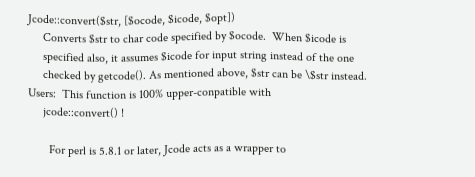Jcode::convert($str, [$ocode, $icode, $opt])
     Converts $str to char code specified by $ocode.  When $icode is
     specified also, it assumes $icode for input string instead of the one
     checked by getcode(). As mentioned above, $str can be \$str instead. Users:  This function is 100% upper-conpatible with
     jcode::convert() !

       For perl is 5.8.1 or later, Jcode acts as a wrapper to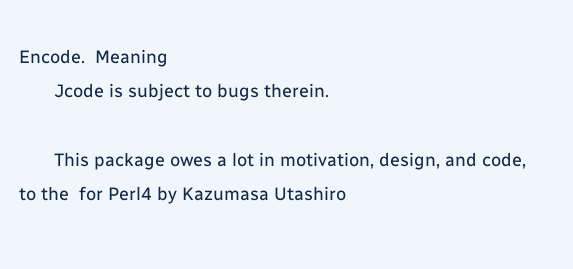Encode.  Meaning
       Jcode is subject to bugs therein.

       This package owes a lot in motivation, design, and code, to the  for Perl4 by Kazumasa Utashiro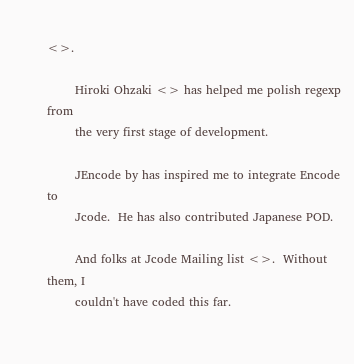<>.

       Hiroki Ohzaki <> has helped me polish regexp from
       the very first stage of development.

       JEncode by has inspired me to integrate Encode to
       Jcode.  He has also contributed Japanese POD.

       And folks at Jcode Mailing list <>.  Without them, I
       couldn't have coded this far.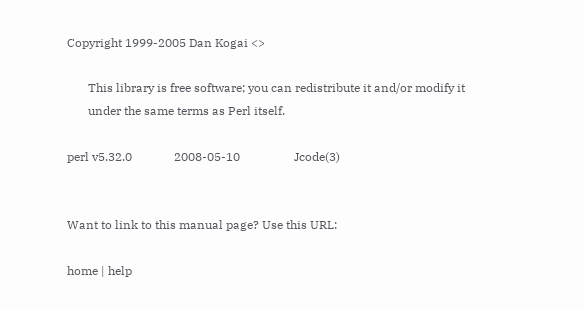Copyright 1999-2005 Dan Kogai <>

       This library is free software; you can redistribute it and/or modify it
       under the same terms as Perl itself.

perl v5.32.0              2008-05-10                  Jcode(3)


Want to link to this manual page? Use this URL:

home | help